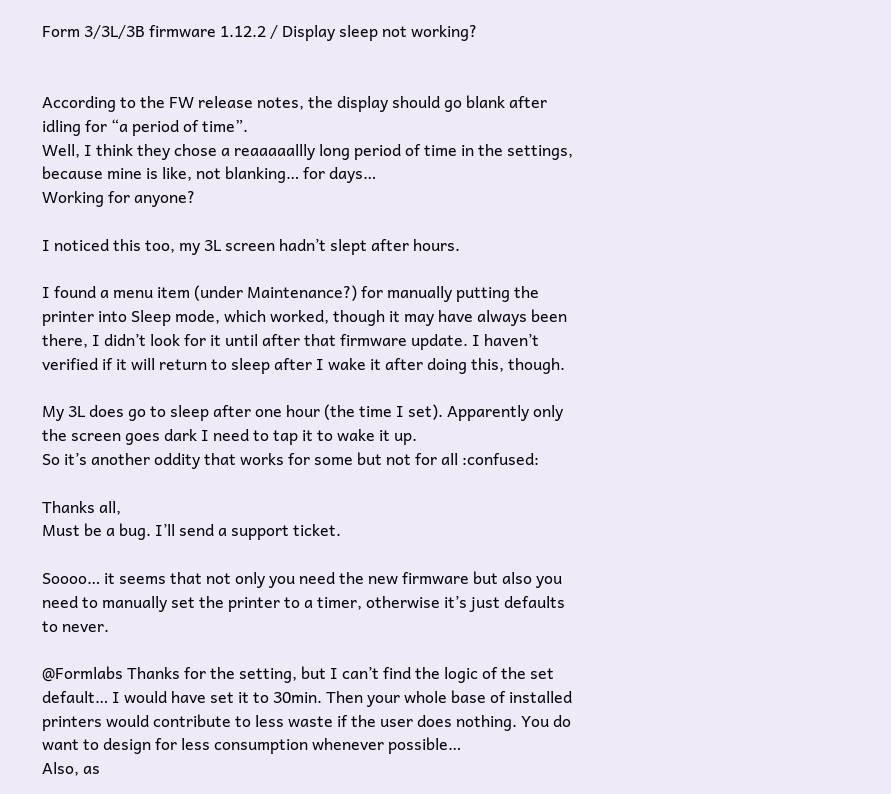Form 3/3L/3B firmware 1.12.2 / Display sleep not working?


According to the FW release notes, the display should go blank after idling for “a period of time”.
Well, I think they chose a reaaaaallly long period of time in the settings, because mine is like, not blanking… for days…
Working for anyone?

I noticed this too, my 3L screen hadn’t slept after hours.

I found a menu item (under Maintenance?) for manually putting the printer into Sleep mode, which worked, though it may have always been there, I didn’t look for it until after that firmware update. I haven’t verified if it will return to sleep after I wake it after doing this, though.

My 3L does go to sleep after one hour (the time I set). Apparently only the screen goes dark I need to tap it to wake it up.
So it’s another oddity that works for some but not for all :confused:

Thanks all,
Must be a bug. I’ll send a support ticket.

Soooo… it seems that not only you need the new firmware but also you need to manually set the printer to a timer, otherwise it’s just defaults to never.

@Formlabs Thanks for the setting, but I can’t find the logic of the set default… I would have set it to 30min. Then your whole base of installed printers would contribute to less waste if the user does nothing. You do want to design for less consumption whenever possible…
Also, as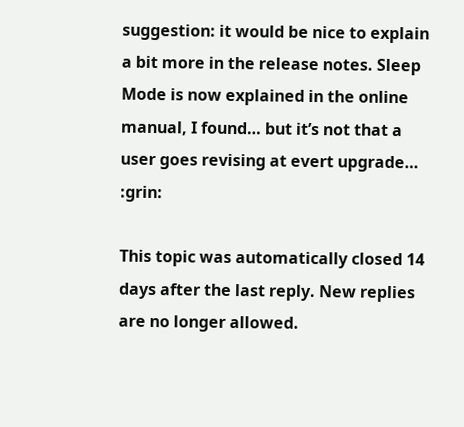suggestion: it would be nice to explain a bit more in the release notes. Sleep Mode is now explained in the online manual, I found… but it’s not that a user goes revising at evert upgrade… :grin:

This topic was automatically closed 14 days after the last reply. New replies are no longer allowed.